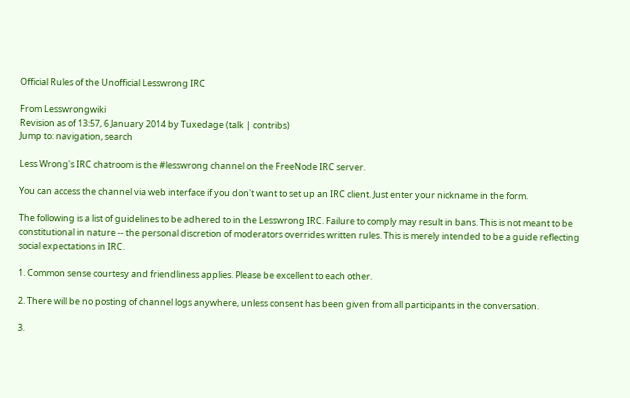Official Rules of the Unofficial Lesswrong IRC

From Lesswrongwiki
Revision as of 13:57, 6 January 2014 by Tuxedage (talk | contribs)
Jump to: navigation, search

Less Wrong's IRC chatroom is the #lesswrong channel on the FreeNode IRC server.

You can access the channel via web interface if you don't want to set up an IRC client. Just enter your nickname in the form.

The following is a list of guidelines to be adhered to in the Lesswrong IRC. Failure to comply may result in bans. This is not meant to be constitutional in nature -- the personal discretion of moderators overrides written rules. This is merely intended to be a guide reflecting social expectations in IRC.

1. Common sense courtesy and friendliness applies. Please be excellent to each other.

2. There will be no posting of channel logs anywhere, unless consent has been given from all participants in the conversation.

3.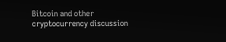Bitcoin and other cryptocurrency discussion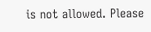is not allowed. Please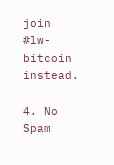join #lw-bitcoin instead.

4. No Spam